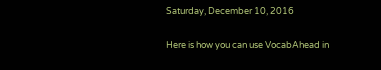Saturday, December 10, 2016

Here is how you can use VocabAhead in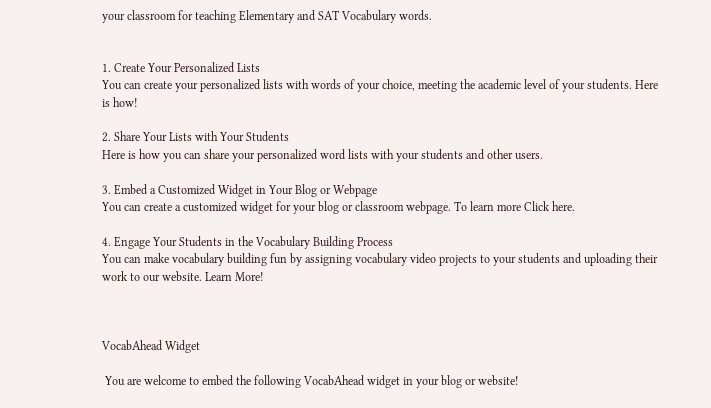your classroom for teaching Elementary and SAT Vocabulary words.


1. Create Your Personalized Lists
You can create your personalized lists with words of your choice, meeting the academic level of your students. Here is how!

2. Share Your Lists with Your Students
Here is how you can share your personalized word lists with your students and other users.

3. Embed a Customized Widget in Your Blog or Webpage
You can create a customized widget for your blog or classroom webpage. To learn more Click here.

4. Engage Your Students in the Vocabulary Building Process
You can make vocabulary building fun by assigning vocabulary video projects to your students and uploading their work to our website. Learn More!



VocabAhead Widget

 You are welcome to embed the following VocabAhead widget in your blog or website!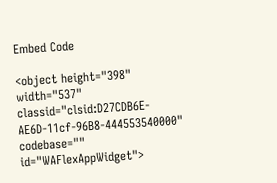Embed Code

<object height="398" width="537" classid="clsid:D27CDB6E-AE6D-11cf-96B8-444553540000" codebase="" id="WAFlexAppWidget">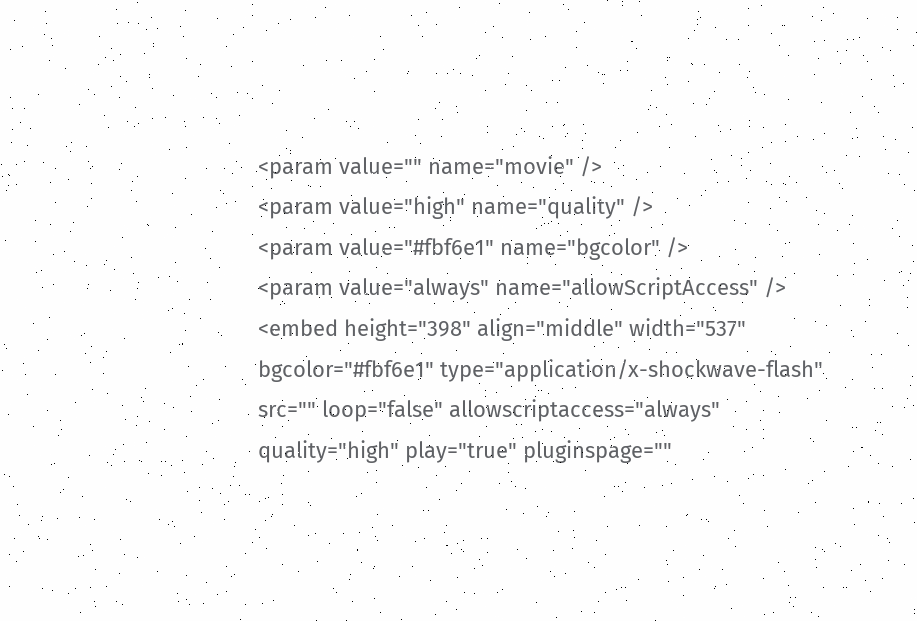<param value="" name="movie" />
<param value="high" name="quality" />
<param value="#fbf6e1" name="bgcolor" />
<param value="always" name="allowScriptAccess" /> <embed height="398" align="middle" width="537" bgcolor="#fbf6e1" type="application/x-shockwave-flash" src="" loop="false" allowscriptaccess="always" quality="high" play="true" pluginspage=""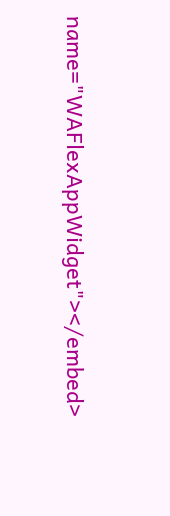name="WAFlexAppWidget"></embed>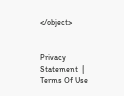</object>


Privacy Statement  |  Terms Of Use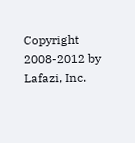Copyright 2008-2012 by Lafazi, Inc.